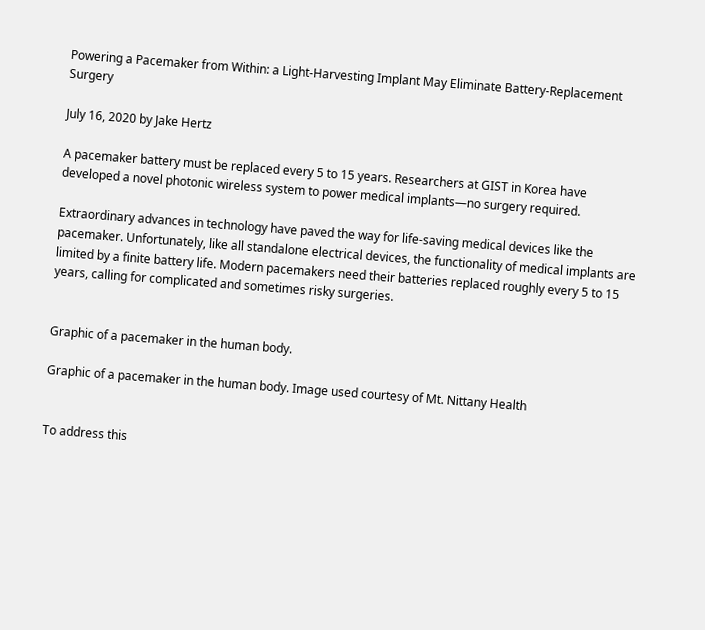Powering a Pacemaker from Within: a Light-Harvesting Implant May Eliminate Battery-Replacement Surgery

July 16, 2020 by Jake Hertz

A pacemaker battery must be replaced every 5 to 15 years. Researchers at GIST in Korea have developed a novel photonic wireless system to power medical implants—no surgery required.

Extraordinary advances in technology have paved the way for life-saving medical devices like the pacemaker. Unfortunately, like all standalone electrical devices, the functionality of medical implants are limited by a finite battery life. Modern pacemakers need their batteries replaced roughly every 5 to 15 years, calling for complicated and sometimes risky surgeries.


Graphic of a pacemaker in the human body.

Graphic of a pacemaker in the human body. Image used courtesy of Mt. Nittany Health


To address this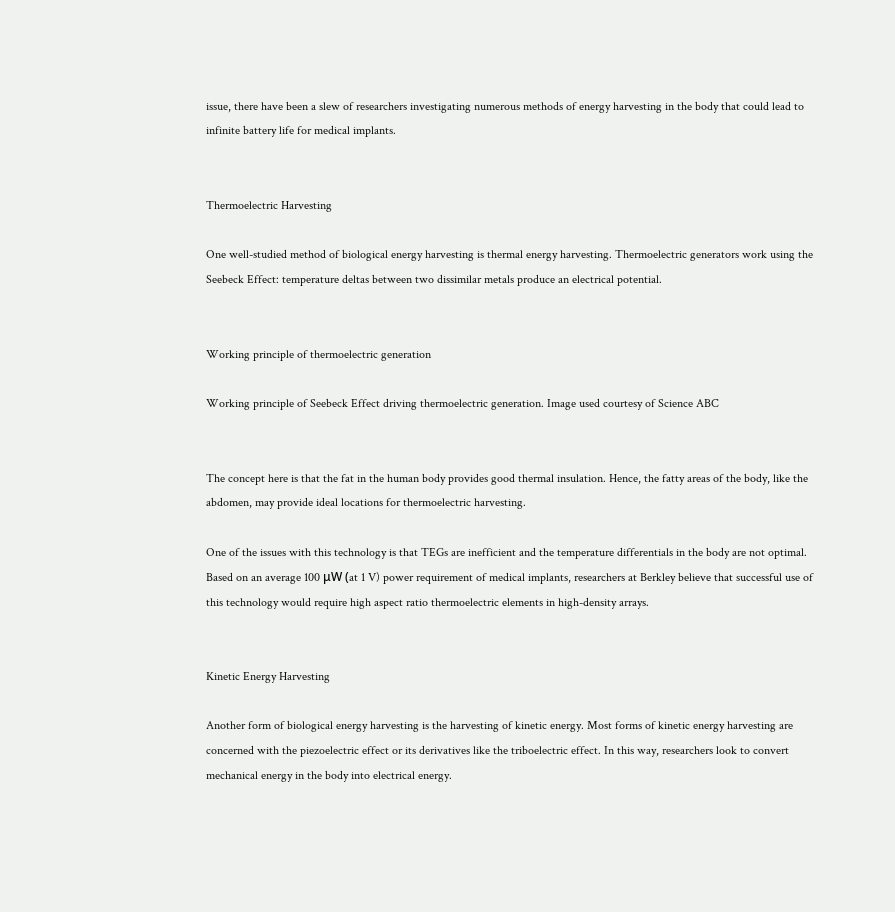issue, there have been a slew of researchers investigating numerous methods of energy harvesting in the body that could lead to infinite battery life for medical implants.


Thermoelectric Harvesting

One well-studied method of biological energy harvesting is thermal energy harvesting. Thermoelectric generators work using the Seebeck Effect: temperature deltas between two dissimilar metals produce an electrical potential.


Working principle of thermoelectric generation

Working principle of Seebeck Effect driving thermoelectric generation. Image used courtesy of Science ABC


The concept here is that the fat in the human body provides good thermal insulation. Hence, the fatty areas of the body, like the abdomen, may provide ideal locations for thermoelectric harvesting.

One of the issues with this technology is that TEGs are inefficient and the temperature differentials in the body are not optimal. Based on an average 100 μW (at 1 V) power requirement of medical implants, researchers at Berkley believe that successful use of this technology would require high aspect ratio thermoelectric elements in high-density arrays.


Kinetic Energy Harvesting

Another form of biological energy harvesting is the harvesting of kinetic energy. Most forms of kinetic energy harvesting are concerned with the piezoelectric effect or its derivatives like the triboelectric effect. In this way, researchers look to convert mechanical energy in the body into electrical energy.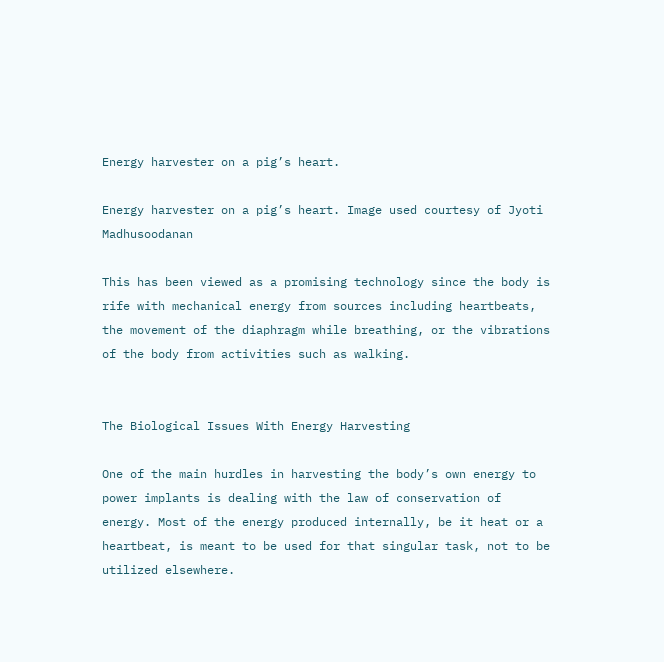Energy harvester on a pig’s heart.

Energy harvester on a pig’s heart. Image used courtesy of Jyoti Madhusoodanan

This has been viewed as a promising technology since the body is rife with mechanical energy from sources including heartbeats, the movement of the diaphragm while breathing, or the vibrations of the body from activities such as walking.


The Biological Issues With Energy Harvesting

One of the main hurdles in harvesting the body’s own energy to power implants is dealing with the law of conservation of energy. Most of the energy produced internally, be it heat or a heartbeat, is meant to be used for that singular task, not to be utilized elsewhere.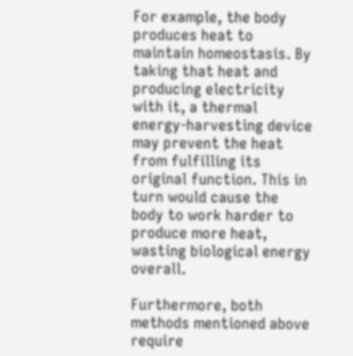For example, the body produces heat to maintain homeostasis. By taking that heat and producing electricity with it, a thermal energy-harvesting device may prevent the heat from fulfilling its original function. This in turn would cause the body to work harder to produce more heat, wasting biological energy overall.

Furthermore, both methods mentioned above require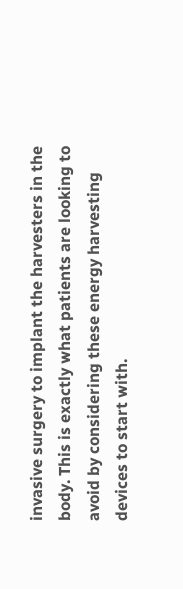invasive surgery to implant the harvesters in the body. This is exactly what patients are looking to avoid by considering these energy harvesting devices to start with.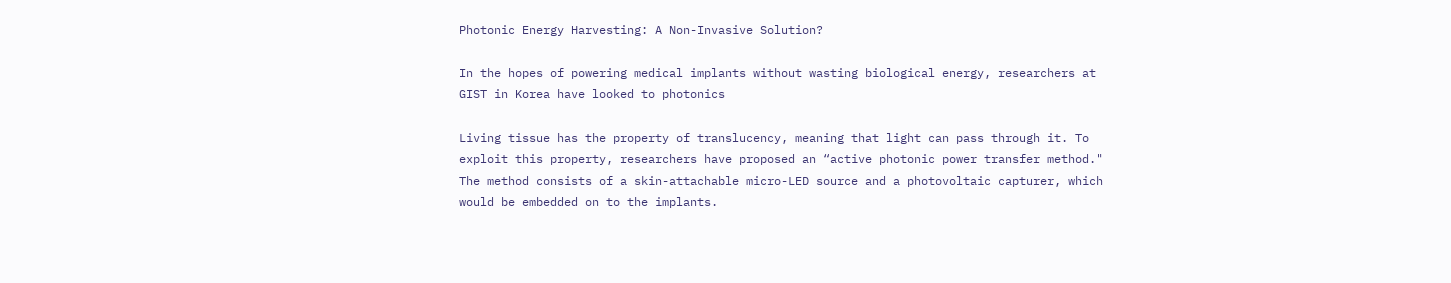Photonic Energy Harvesting: A Non-Invasive Solution?

In the hopes of powering medical implants without wasting biological energy, researchers at GIST in Korea have looked to photonics

Living tissue has the property of translucency, meaning that light can pass through it. To exploit this property, researchers have proposed an “active photonic power transfer method." The method consists of a skin-attachable micro-LED source and a photovoltaic capturer, which would be embedded on to the implants.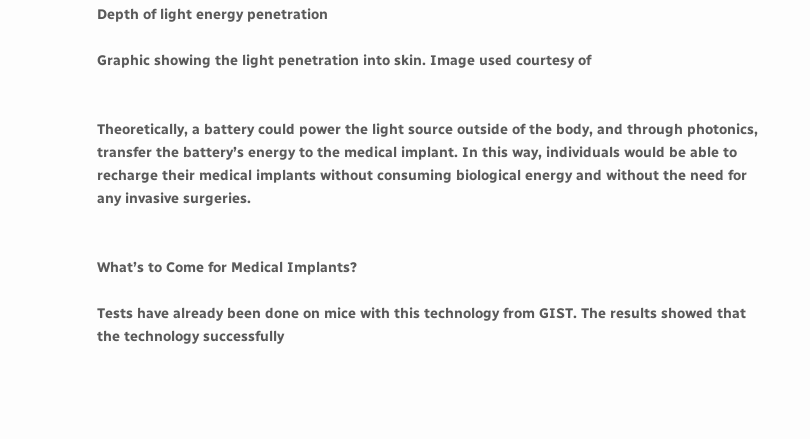Depth of light energy penetration

Graphic showing the light penetration into skin. Image used courtesy of


Theoretically, a battery could power the light source outside of the body, and through photonics, transfer the battery’s energy to the medical implant. In this way, individuals would be able to recharge their medical implants without consuming biological energy and without the need for any invasive surgeries.


What’s to Come for Medical Implants?

Tests have already been done on mice with this technology from GIST. The results showed that the technology successfully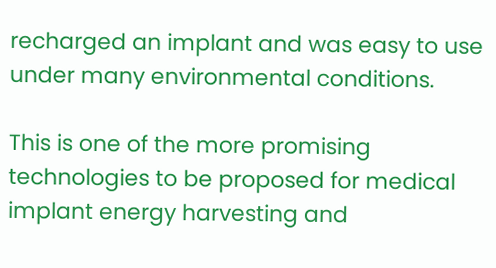recharged an implant and was easy to use under many environmental conditions.

This is one of the more promising technologies to be proposed for medical implant energy harvesting and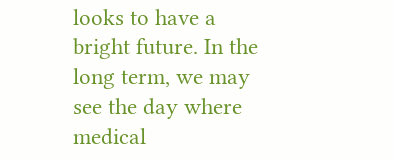looks to have a bright future. In the long term, we may see the day where medical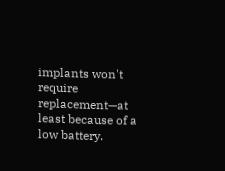implants won't require replacement—at least because of a low battery.